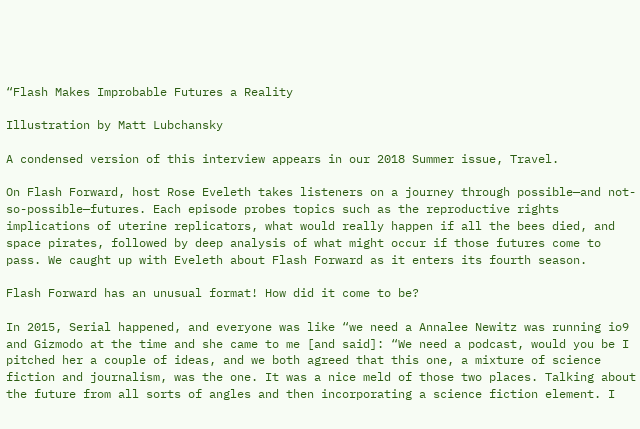“Flash Makes Improbable Futures a Reality

Illustration by Matt Lubchansky

A condensed version of this interview appears in our 2018 Summer issue, Travel.

On Flash Forward, host Rose Eveleth takes listeners on a journey through possible—and not-so-possible—futures. Each episode probes topics such as the reproductive rights implications of uterine replicators, what would really happen if all the bees died, and space pirates, followed by deep analysis of what might occur if those futures come to pass. We caught up with Eveleth about Flash Forward as it enters its fourth season.

Flash Forward has an unusual format! How did it come to be?

In 2015, Serial happened, and everyone was like “we need a Annalee Newitz was running io9 and Gizmodo at the time and she came to me [and said]: “We need a podcast, would you be I pitched her a couple of ideas, and we both agreed that this one, a mixture of science fiction and journalism, was the one. It was a nice meld of those two places. Talking about the future from all sorts of angles and then incorporating a science fiction element. I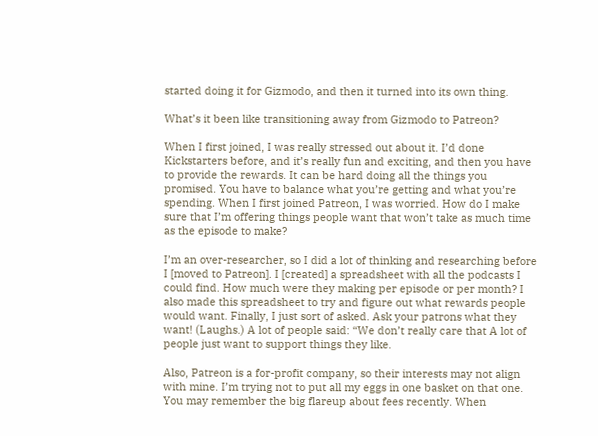started doing it for Gizmodo, and then it turned into its own thing.

What’s it been like transitioning away from Gizmodo to Patreon?

When I first joined, I was really stressed out about it. I’d done Kickstarters before, and it’s really fun and exciting, and then you have to provide the rewards. It can be hard doing all the things you promised. You have to balance what you’re getting and what you’re spending. When I first joined Patreon, I was worried. How do I make sure that I’m offering things people want that won’t take as much time as the episode to make?

I’m an over-researcher, so I did a lot of thinking and researching before I [moved to Patreon]. I [created] a spreadsheet with all the podcasts I could find. How much were they making per episode or per month? I also made this spreadsheet to try and figure out what rewards people would want. Finally, I just sort of asked. Ask your patrons what they want! (Laughs.) A lot of people said: “We don’t really care that A lot of people just want to support things they like.

Also, Patreon is a for-profit company, so their interests may not align with mine. I’m trying not to put all my eggs in one basket on that one. You may remember the big flareup about fees recently. When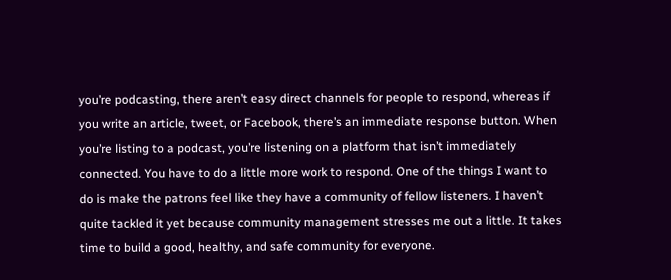you’re podcasting, there aren’t easy direct channels for people to respond, whereas if you write an article, tweet, or Facebook, there’s an immediate response button. When you’re listing to a podcast, you’re listening on a platform that isn’t immediately connected. You have to do a little more work to respond. One of the things I want to do is make the patrons feel like they have a community of fellow listeners. I haven’t quite tackled it yet because community management stresses me out a little. It takes time to build a good, healthy, and safe community for everyone.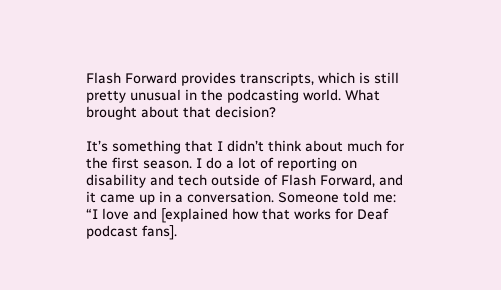Flash Forward provides transcripts, which is still pretty unusual in the podcasting world. What brought about that decision?

It’s something that I didn’t think about much for the first season. I do a lot of reporting on disability and tech outside of Flash Forward, and it came up in a conversation. Someone told me: “I love and [explained how that works for Deaf podcast fans].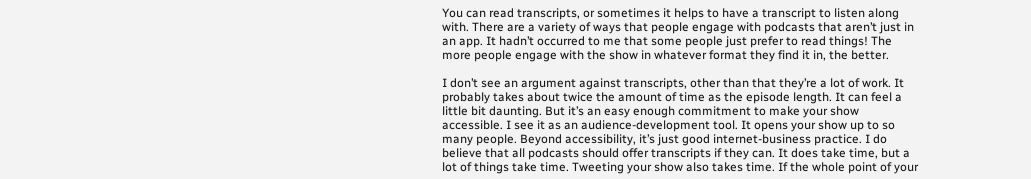You can read transcripts, or sometimes it helps to have a transcript to listen along with. There are a variety of ways that people engage with podcasts that aren’t just in an app. It hadn’t occurred to me that some people just prefer to read things! The more people engage with the show in whatever format they find it in, the better.

I don’t see an argument against transcripts, other than that they’re a lot of work. It probably takes about twice the amount of time as the episode length. It can feel a little bit daunting. But it’s an easy enough commitment to make your show accessible. I see it as an audience-development tool. It opens your show up to so many people. Beyond accessibility, it’s just good internet-business practice. I do believe that all podcasts should offer transcripts if they can. It does take time, but a lot of things take time. Tweeting your show also takes time. If the whole point of your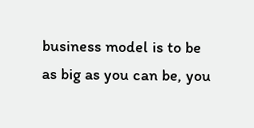business model is to be as big as you can be, you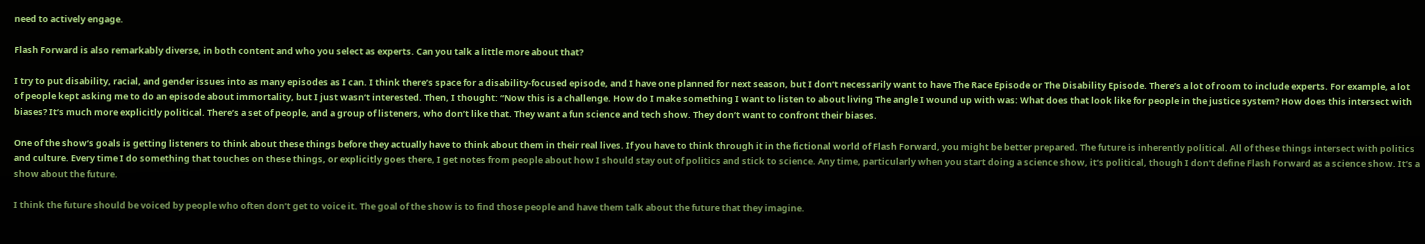need to actively engage.

Flash Forward is also remarkably diverse, in both content and who you select as experts. Can you talk a little more about that?

I try to put disability, racial, and gender issues into as many episodes as I can. I think there’s space for a disability-focused episode, and I have one planned for next season, but I don’t necessarily want to have The Race Episode or The Disability Episode. There’s a lot of room to include experts. For example, a lot of people kept asking me to do an episode about immortality, but I just wasn’t interested. Then, I thought: “Now this is a challenge. How do I make something I want to listen to about living The angle I wound up with was: What does that look like for people in the justice system? How does this intersect with biases? It’s much more explicitly political. There’s a set of people, and a group of listeners, who don’t like that. They want a fun science and tech show. They don’t want to confront their biases.

One of the show’s goals is getting listeners to think about these things before they actually have to think about them in their real lives. If you have to think through it in the fictional world of Flash Forward, you might be better prepared. The future is inherently political. All of these things intersect with politics and culture. Every time I do something that touches on these things, or explicitly goes there, I get notes from people about how I should stay out of politics and stick to science. Any time, particularly when you start doing a science show, it’s political, though I don’t define Flash Forward as a science show. It’s a show about the future.

I think the future should be voiced by people who often don’t get to voice it. The goal of the show is to find those people and have them talk about the future that they imagine.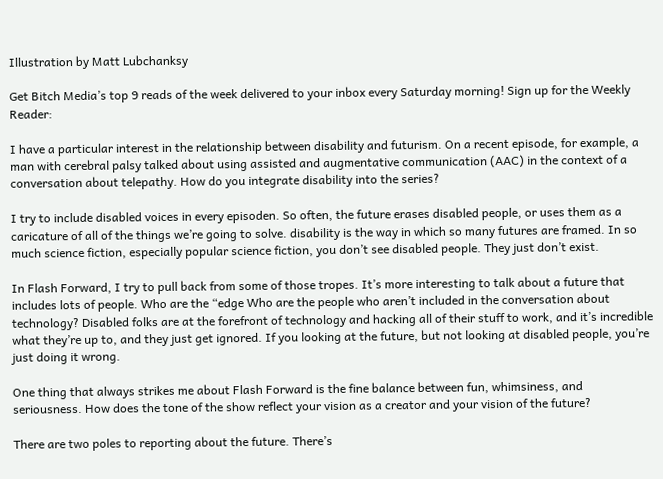Illustration by Matt Lubchanksy

Get Bitch Media’s top 9 reads of the week delivered to your inbox every Saturday morning! Sign up for the Weekly Reader:

I have a particular interest in the relationship between disability and futurism. On a recent episode, for example, a man with cerebral palsy talked about using assisted and augmentative communication (AAC) in the context of a conversation about telepathy. How do you integrate disability into the series?

I try to include disabled voices in every episoden. So often, the future erases disabled people, or uses them as a caricature of all of the things we’re going to solve. disability is the way in which so many futures are framed. In so much science fiction, especially popular science fiction, you don’t see disabled people. They just don’t exist.

In Flash Forward, I try to pull back from some of those tropes. It’s more interesting to talk about a future that includes lots of people. Who are the “edge Who are the people who aren’t included in the conversation about technology? Disabled folks are at the forefront of technology and hacking all of their stuff to work, and it’s incredible what they’re up to, and they just get ignored. If you looking at the future, but not looking at disabled people, you’re just doing it wrong.

One thing that always strikes me about Flash Forward is the fine balance between fun, whimsiness, and seriousness. How does the tone of the show reflect your vision as a creator and your vision of the future?

There are two poles to reporting about the future. There’s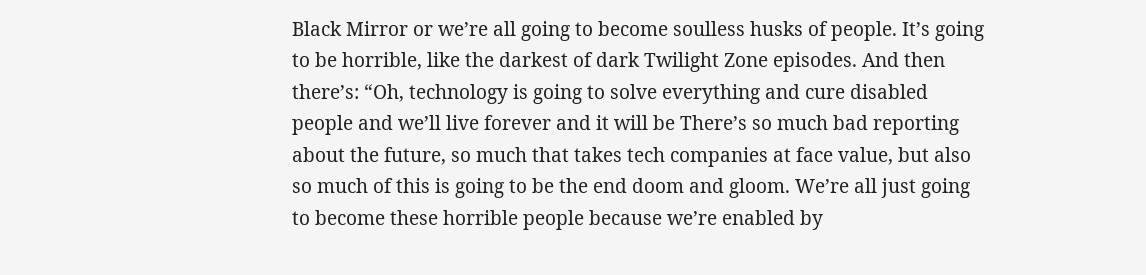Black Mirror or we’re all going to become soulless husks of people. It’s going to be horrible, like the darkest of dark Twilight Zone episodes. And then there’s: “Oh, technology is going to solve everything and cure disabled people and we’ll live forever and it will be There’s so much bad reporting about the future, so much that takes tech companies at face value, but also so much of this is going to be the end doom and gloom. We’re all just going to become these horrible people because we’re enabled by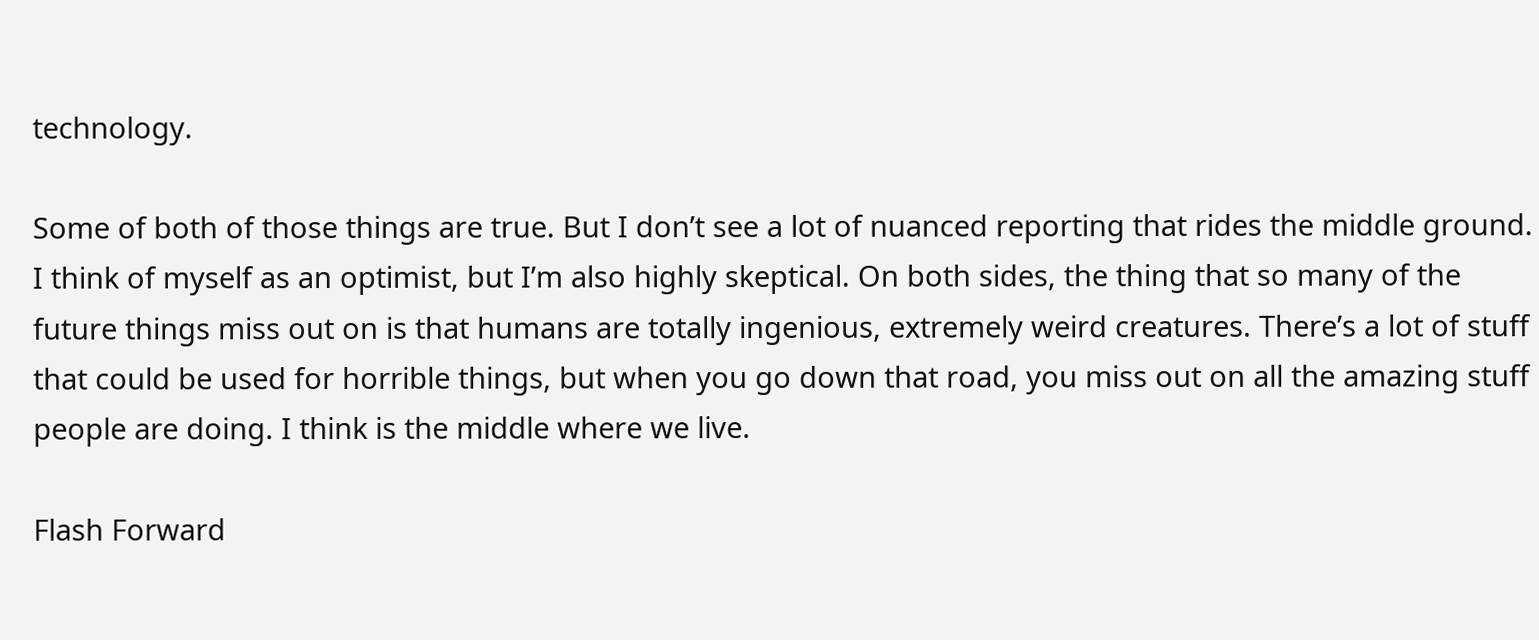technology.

Some of both of those things are true. But I don’t see a lot of nuanced reporting that rides the middle ground. I think of myself as an optimist, but I’m also highly skeptical. On both sides, the thing that so many of the future things miss out on is that humans are totally ingenious, extremely weird creatures. There’s a lot of stuff that could be used for horrible things, but when you go down that road, you miss out on all the amazing stuff people are doing. I think is the middle where we live.

Flash Forward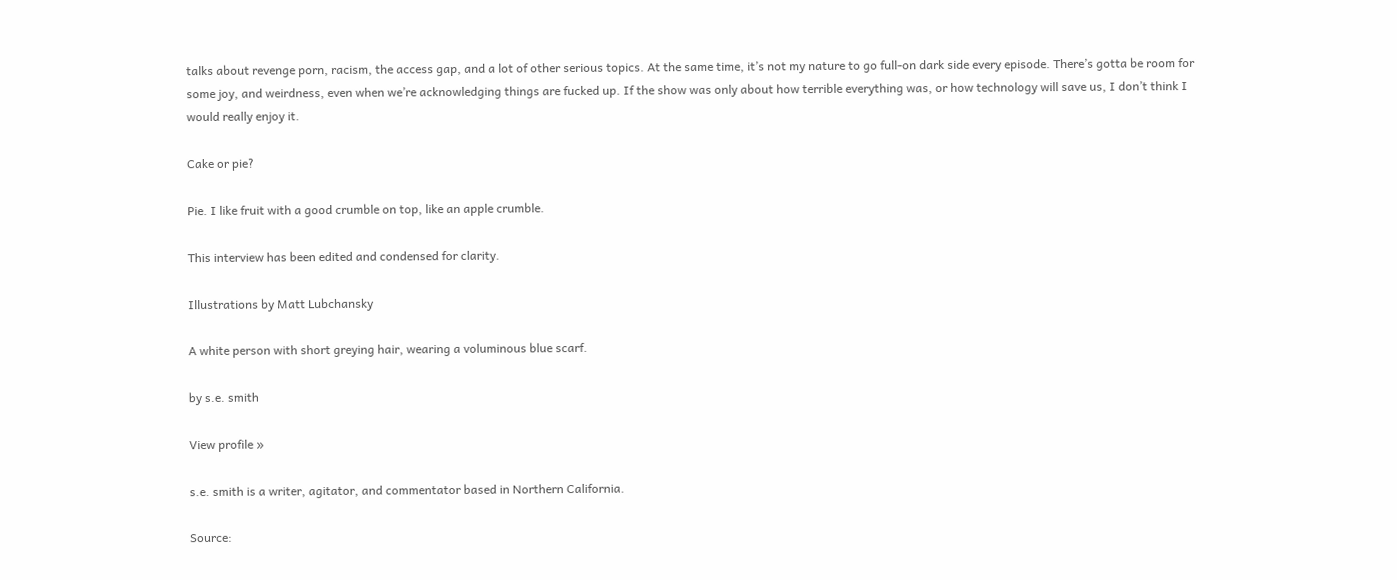talks about revenge porn, racism, the access gap, and a lot of other serious topics. At the same time, it’s not my nature to go full-on dark side every episode. There’s gotta be room for some joy, and weirdness, even when we’re acknowledging things are fucked up. If the show was only about how terrible everything was, or how technology will save us, I don’t think I would really enjoy it.

Cake or pie?

Pie. I like fruit with a good crumble on top, like an apple crumble.

This interview has been edited and condensed for clarity.

Illustrations by Matt Lubchansky

A white person with short greying hair, wearing a voluminous blue scarf.

by s.e. smith

View profile »

s.e. smith is a writer, agitator, and commentator based in Northern California.

Source: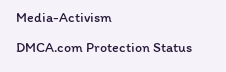Media-Activism

DMCA.com Protection Status